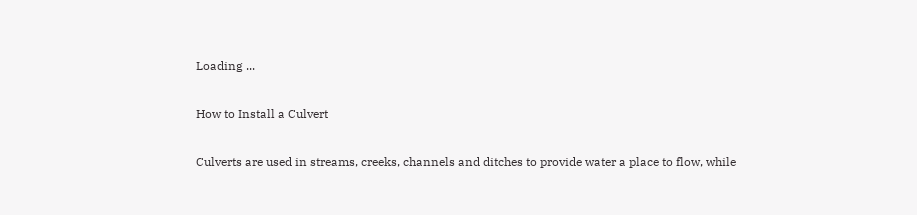Loading ...

How to Install a Culvert

Culverts are used in streams, creeks, channels and ditches to provide water a place to flow, while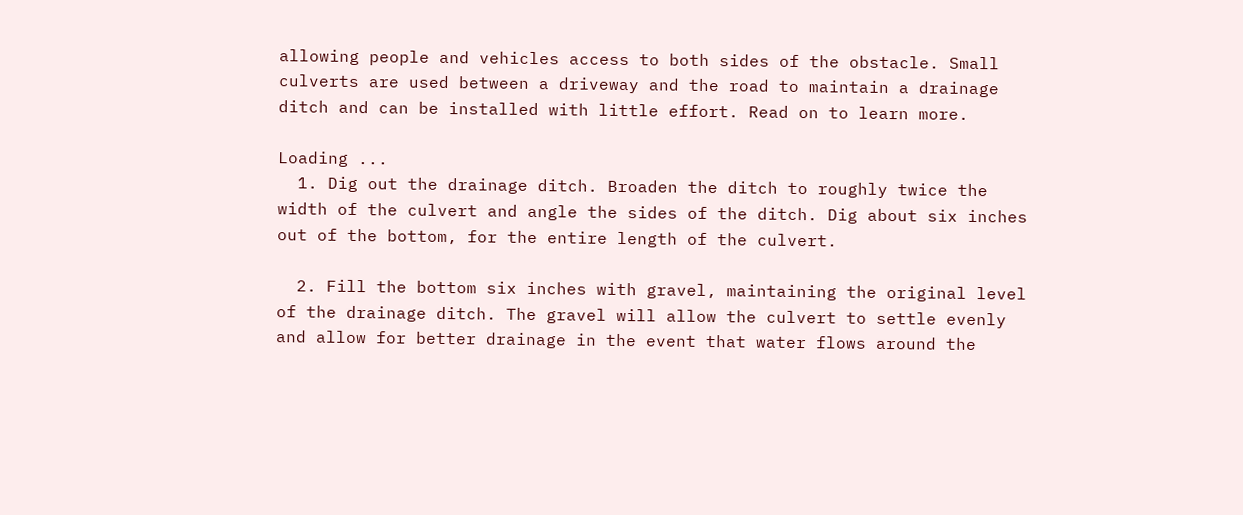allowing people and vehicles access to both sides of the obstacle. Small culverts are used between a driveway and the road to maintain a drainage ditch and can be installed with little effort. Read on to learn more.

Loading ...
  1. Dig out the drainage ditch. Broaden the ditch to roughly twice the width of the culvert and angle the sides of the ditch. Dig about six inches out of the bottom, for the entire length of the culvert.

  2. Fill the bottom six inches with gravel, maintaining the original level of the drainage ditch. The gravel will allow the culvert to settle evenly and allow for better drainage in the event that water flows around the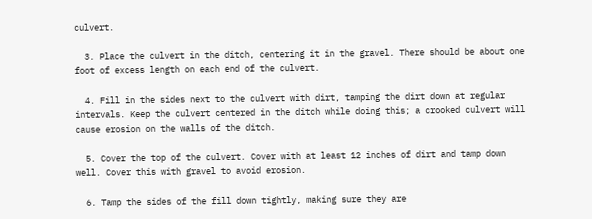culvert.

  3. Place the culvert in the ditch, centering it in the gravel. There should be about one foot of excess length on each end of the culvert.

  4. Fill in the sides next to the culvert with dirt, tamping the dirt down at regular intervals. Keep the culvert centered in the ditch while doing this; a crooked culvert will cause erosion on the walls of the ditch.

  5. Cover the top of the culvert. Cover with at least 12 inches of dirt and tamp down well. Cover this with gravel to avoid erosion.

  6. Tamp the sides of the fill down tightly, making sure they are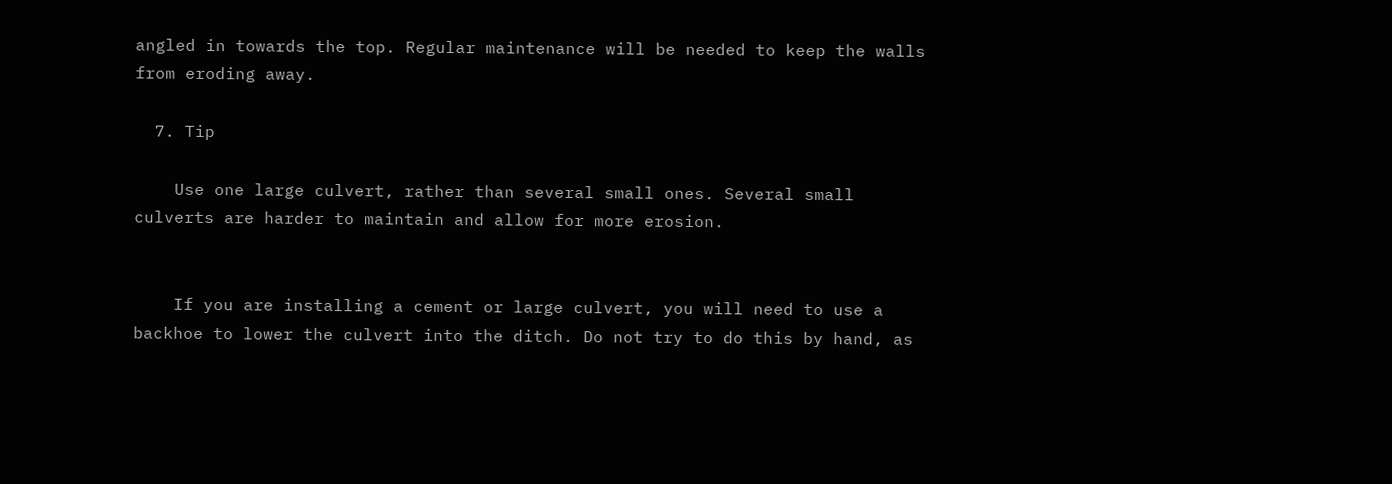angled in towards the top. Regular maintenance will be needed to keep the walls from eroding away.

  7. Tip

    Use one large culvert, rather than several small ones. Several small culverts are harder to maintain and allow for more erosion.


    If you are installing a cement or large culvert, you will need to use a backhoe to lower the culvert into the ditch. Do not try to do this by hand, as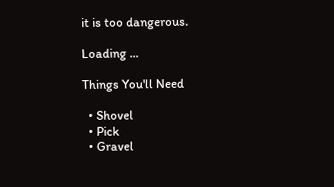it is too dangerous.

Loading ...

Things You'll Need

  • Shovel
  • Pick
  • Gravel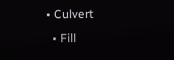• Culvert
  • Fill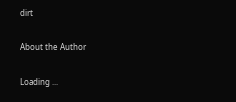dirt

About the Author

Loading ...